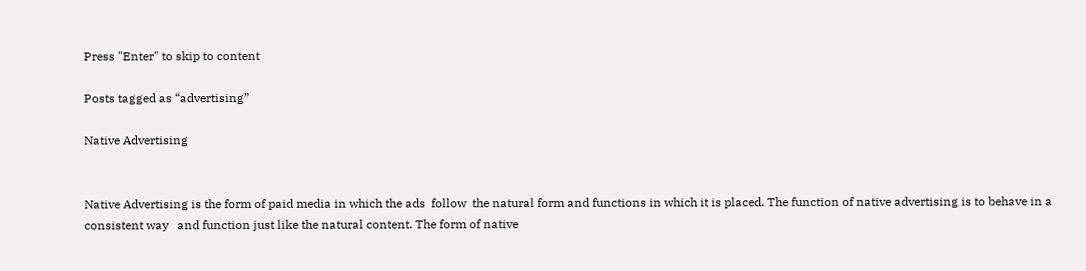Press "Enter" to skip to content

Posts tagged as “advertising”

Native Advertising


Native Advertising is the form of paid media in which the ads  follow  the natural form and functions in which it is placed. The function of native advertising is to behave in a consistent way   and function just like the natural content. The form of native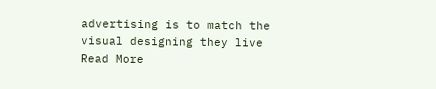advertising is to match the visual designing they live Read More